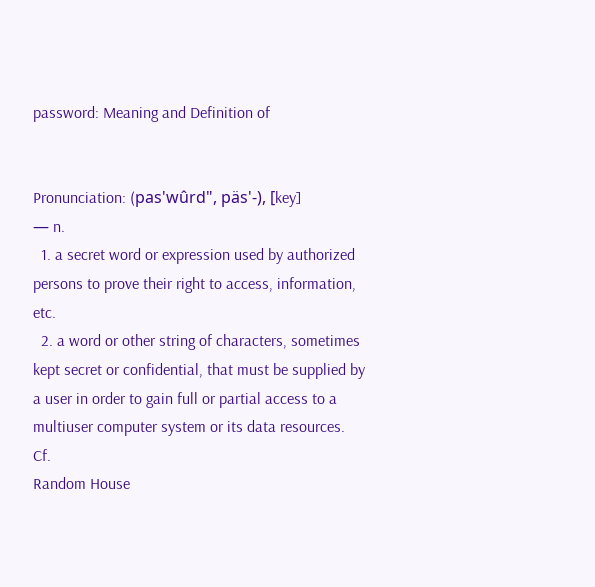password: Meaning and Definition of


Pronunciation: (pas'wûrd", päs'-), [key]
— n.
  1. a secret word or expression used by authorized persons to prove their right to access, information, etc.
  2. a word or other string of characters, sometimes kept secret or confidential, that must be supplied by a user in order to gain full or partial access to a multiuser computer system or its data resources. Cf.
Random House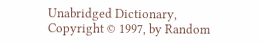Unabridged Dictionary, Copyright © 1997, by Random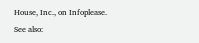House, Inc., on Infoplease.
See also: